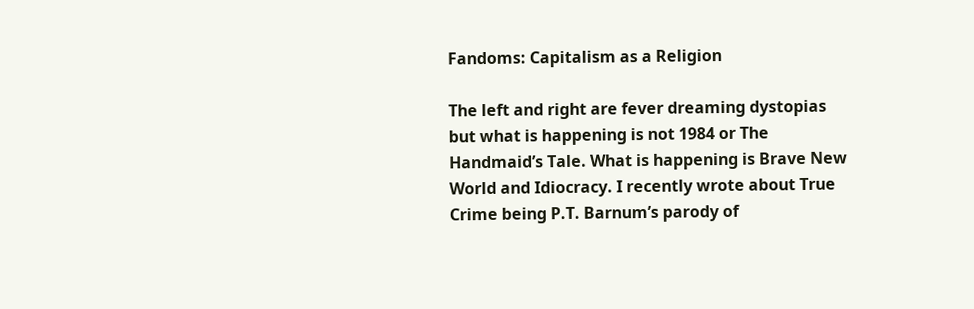Fandoms: Capitalism as a Religion

The left and right are fever dreaming dystopias but what is happening is not 1984 or The Handmaid’s Tale. What is happening is Brave New World and Idiocracy. I recently wrote about True Crime being P.T. Barnum’s parody of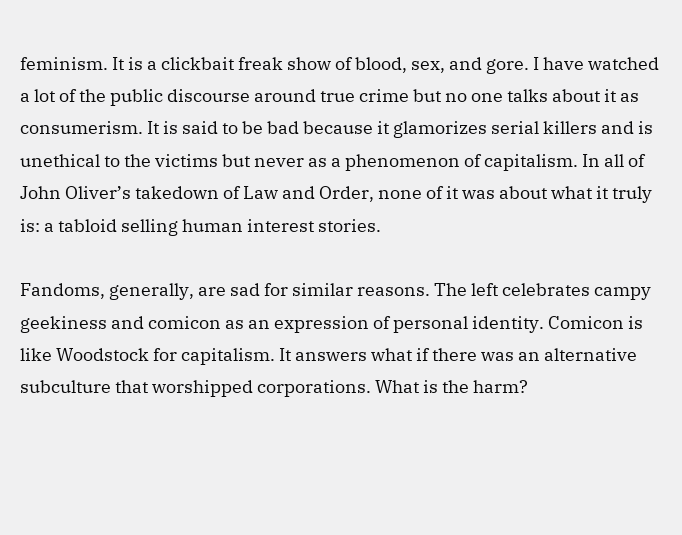feminism. It is a clickbait freak show of blood, sex, and gore. I have watched a lot of the public discourse around true crime but no one talks about it as consumerism. It is said to be bad because it glamorizes serial killers and is unethical to the victims but never as a phenomenon of capitalism. In all of John Oliver’s takedown of Law and Order, none of it was about what it truly is: a tabloid selling human interest stories.

Fandoms, generally, are sad for similar reasons. The left celebrates campy geekiness and comicon as an expression of personal identity. Comicon is like Woodstock for capitalism. It answers what if there was an alternative subculture that worshipped corporations. What is the harm?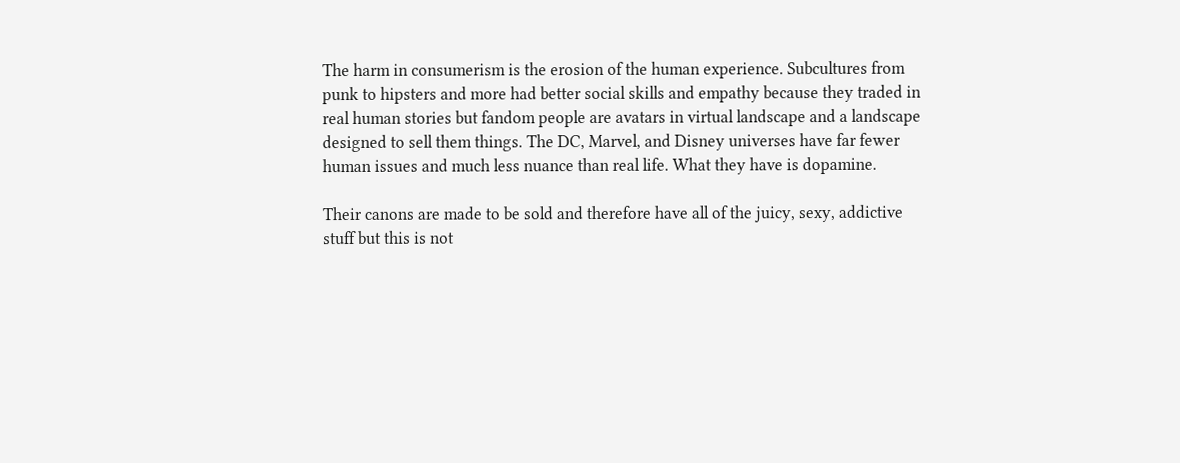The harm in consumerism is the erosion of the human experience. Subcultures from punk to hipsters and more had better social skills and empathy because they traded in real human stories but fandom people are avatars in virtual landscape and a landscape designed to sell them things. The DC, Marvel, and Disney universes have far fewer human issues and much less nuance than real life. What they have is dopamine.

Their canons are made to be sold and therefore have all of the juicy, sexy, addictive stuff but this is not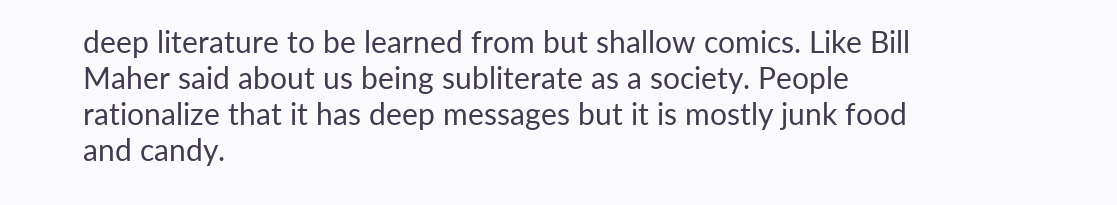deep literature to be learned from but shallow comics. Like Bill Maher said about us being subliterate as a society. People rationalize that it has deep messages but it is mostly junk food and candy.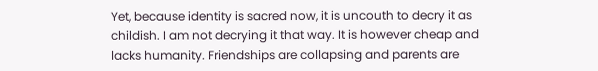Yet, because identity is sacred now, it is uncouth to decry it as childish. I am not decrying it that way. It is however cheap and lacks humanity. Friendships are collapsing and parents are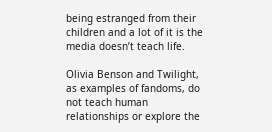being estranged from their children and a lot of it is the media doesn’t teach life.

Olivia Benson and Twilight, as examples of fandoms, do not teach human relationships or explore the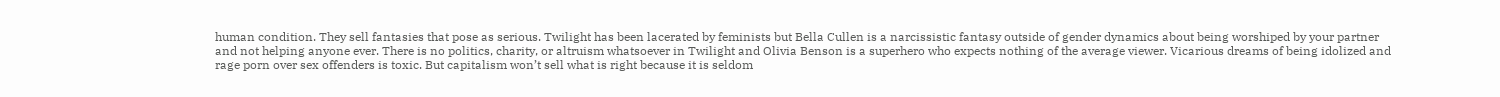human condition. They sell fantasies that pose as serious. Twilight has been lacerated by feminists but Bella Cullen is a narcissistic fantasy outside of gender dynamics about being worshiped by your partner and not helping anyone ever. There is no politics, charity, or altruism whatsoever in Twilight and Olivia Benson is a superhero who expects nothing of the average viewer. Vicarious dreams of being idolized and rage porn over sex offenders is toxic. But capitalism won’t sell what is right because it is seldom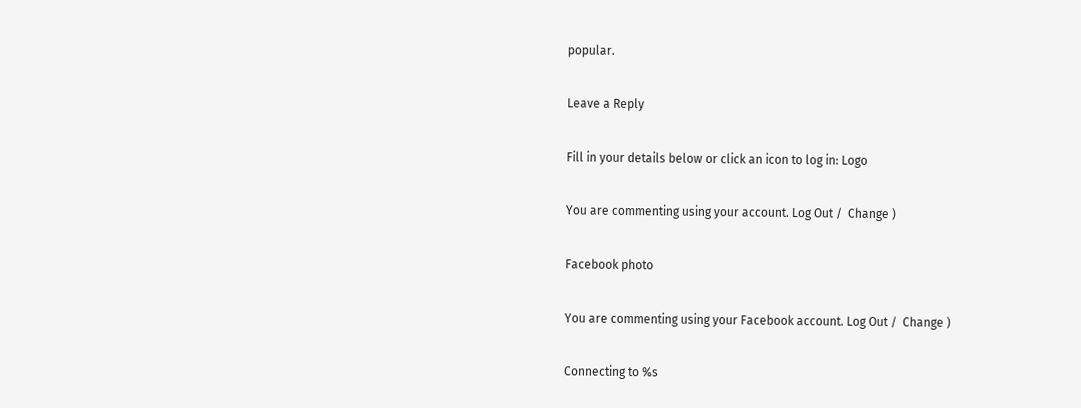popular.

Leave a Reply

Fill in your details below or click an icon to log in: Logo

You are commenting using your account. Log Out /  Change )

Facebook photo

You are commenting using your Facebook account. Log Out /  Change )

Connecting to %s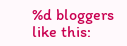%d bloggers like this: